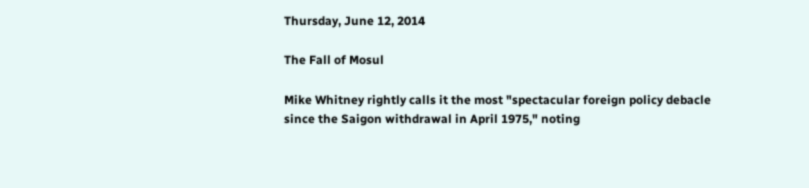Thursday, June 12, 2014

The Fall of Mosul

Mike Whitney rightly calls it the most "spectacular foreign policy debacle since the Saigon withdrawal in April 1975," noting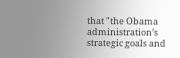that "the Obama administration’s strategic goals and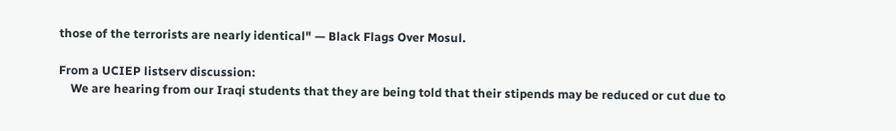those of the terrorists are nearly identical" — Black Flags Over Mosul.

From a UCIEP listserv discussion:
    We are hearing from our Iraqi students that they are being told that their stipends may be reduced or cut due to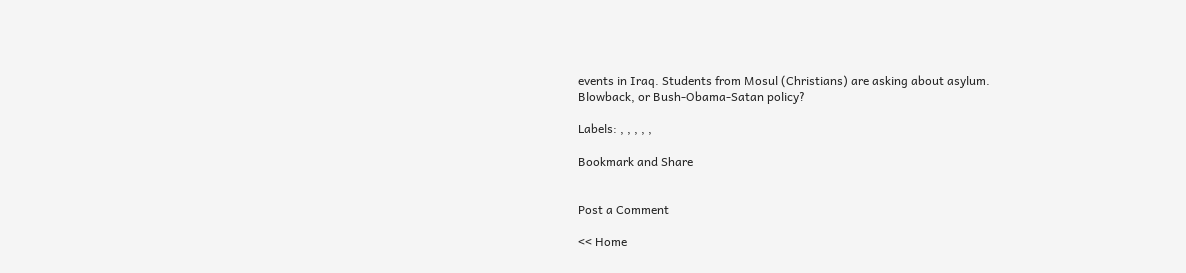events in Iraq. Students from Mosul (Christians) are asking about asylum.
Blowback, or Bush-Obama-Satan policy?

Labels: , , , , ,

Bookmark and Share


Post a Comment

<< Home